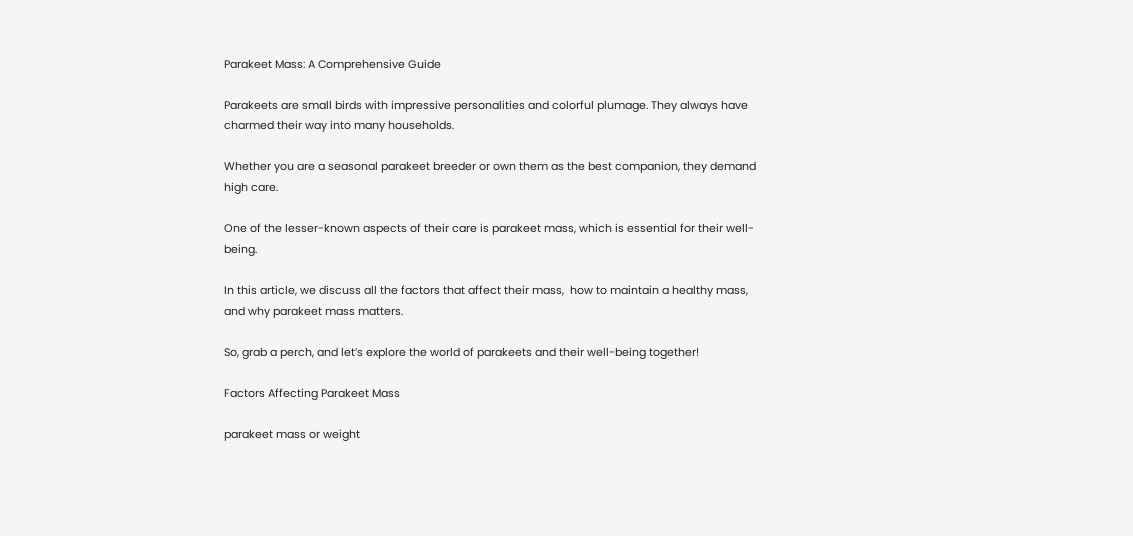Parakeet Mass: A Comprehensive Guide

Parakeets are small birds with impressive personalities and colorful plumage. They always have charmed their way into many households.

Whether you are a seasonal parakeet breeder or own them as the best companion, they demand high care.

One of the lesser-known aspects of their care is parakeet mass, which is essential for their well-being.

In this article, we discuss all the factors that affect their mass,  how to maintain a healthy mass, and why parakeet mass matters.

So, grab a perch, and let’s explore the world of parakeets and their well-being together!

Factors Affecting Parakeet Mass

parakeet mass or weight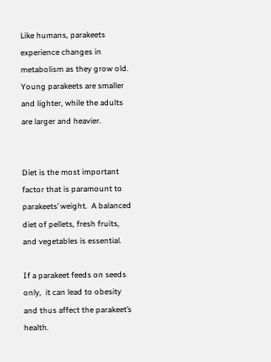Like humans, parakeets experience changes in metabolism as they grow old.  Young parakeets are smaller and lighter, while the adults are larger and heavier.


Diet is the most important factor that is paramount to parakeets’ weight.  A balanced diet of pellets, fresh fruits, and vegetables is essential.

If a parakeet feeds on seeds only,  it can lead to obesity and thus affect the parakeet’s health.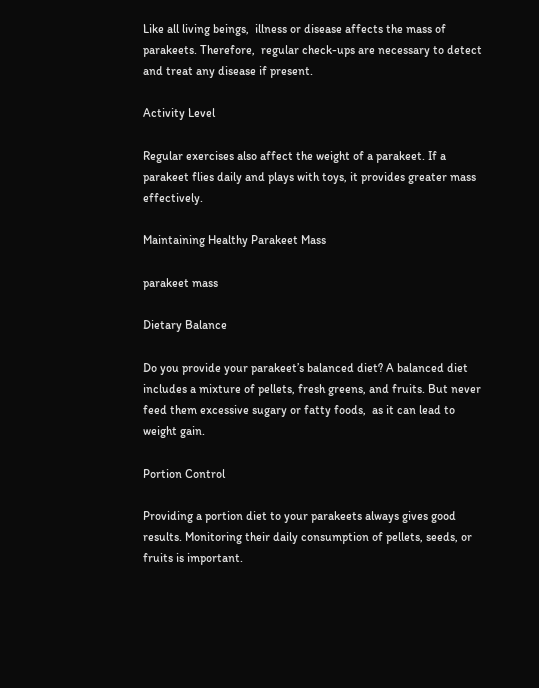Like all living beings,  illness or disease affects the mass of parakeets. Therefore,  regular check-ups are necessary to detect and treat any disease if present.

Activity Level

Regular exercises also affect the weight of a parakeet. If a parakeet flies daily and plays with toys, it provides greater mass effectively.

Maintaining Healthy Parakeet Mass

parakeet mass

Dietary Balance

Do you provide your parakeet’s balanced diet? A balanced diet includes a mixture of pellets, fresh greens, and fruits. But never feed them excessive sugary or fatty foods,  as it can lead to weight gain.

Portion Control

Providing a portion diet to your parakeets always gives good results. Monitoring their daily consumption of pellets, seeds, or fruits is important.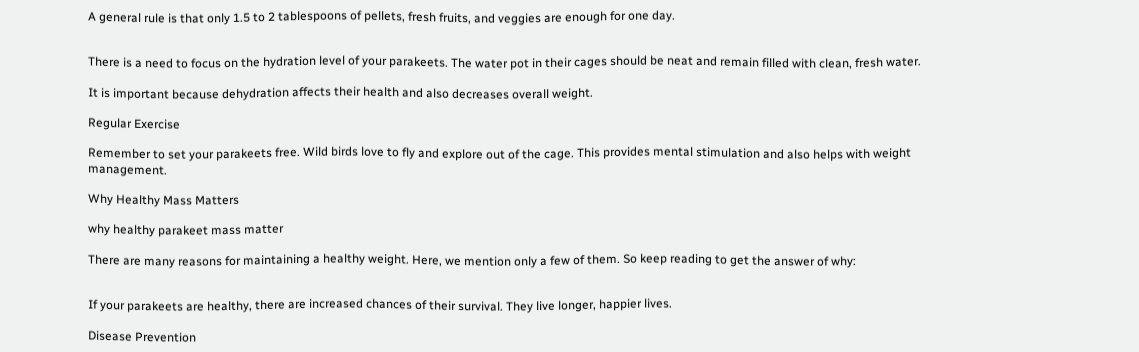A general rule is that only 1.5 to 2 tablespoons of pellets, fresh fruits, and veggies are enough for one day.


There is a need to focus on the hydration level of your parakeets. The water pot in their cages should be neat and remain filled with clean, fresh water.

It is important because dehydration affects their health and also decreases overall weight.

Regular Exercise

Remember to set your parakeets free. Wild birds love to fly and explore out of the cage. This provides mental stimulation and also helps with weight management.

Why Healthy Mass Matters

why healthy parakeet mass matter

There are many reasons for maintaining a healthy weight. Here, we mention only a few of them. So keep reading to get the answer of why:


If your parakeets are healthy, there are increased chances of their survival. They live longer, happier lives.

Disease Prevention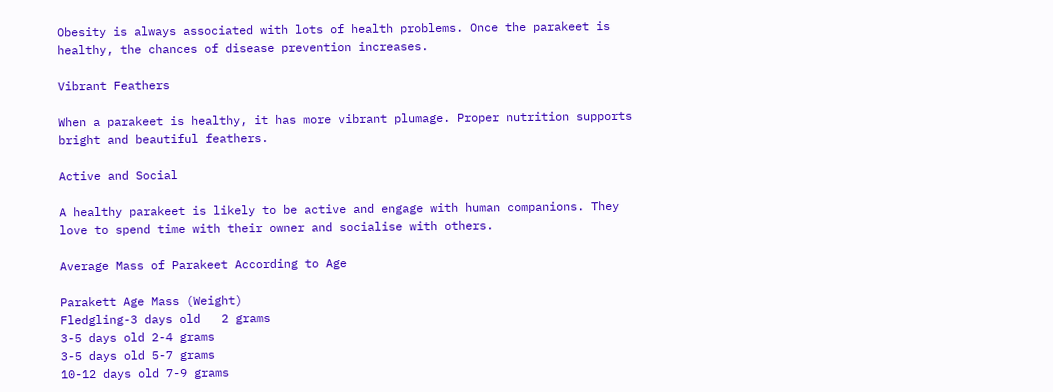Obesity is always associated with lots of health problems. Once the parakeet is healthy, the chances of disease prevention increases.

Vibrant Feathers

When a parakeet is healthy, it has more vibrant plumage. Proper nutrition supports bright and beautiful feathers.

Active and Social

A healthy parakeet is likely to be active and engage with human companions. They love to spend time with their owner and socialise with others.

Average Mass of Parakeet According to Age

Parakett Age Mass (Weight)
Fledgling-3 days old   2 grams
3-5 days old 2-4 grams
3-5 days old 5-7 grams
10-12 days old 7-9 grams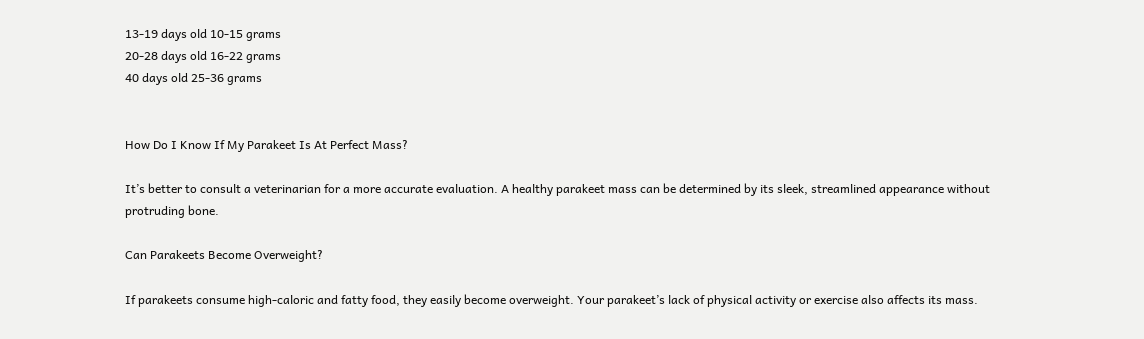13-19 days old 10-15 grams
20-28 days old 16-22 grams
40 days old 25-36 grams


How Do I Know If My Parakeet Is At Perfect Mass?

It’s better to consult a veterinarian for a more accurate evaluation. A healthy parakeet mass can be determined by its sleek, streamlined appearance without protruding bone.

Can Parakeets Become Overweight?

If parakeets consume high-caloric and fatty food, they easily become overweight. Your parakeet’s lack of physical activity or exercise also affects its mass.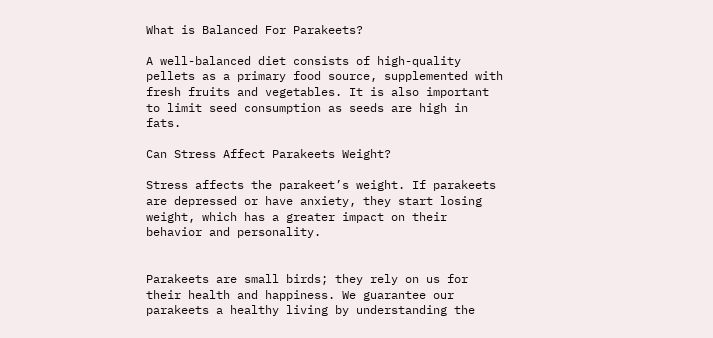What is Balanced For Parakeets?

A well-balanced diet consists of high-quality pellets as a primary food source, supplemented with fresh fruits and vegetables. It is also important to limit seed consumption as seeds are high in fats.

Can Stress Affect Parakeets Weight?

Stress affects the parakeet’s weight. If parakeets are depressed or have anxiety, they start losing weight, which has a greater impact on their behavior and personality.


Parakeets are small birds; they rely on us for their health and happiness. We guarantee our parakeets a healthy living by understanding the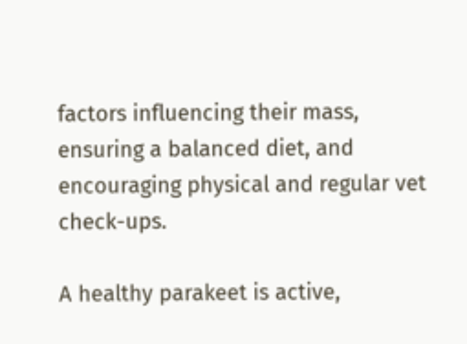factors influencing their mass, ensuring a balanced diet, and encouraging physical and regular vet check-ups.

A healthy parakeet is active,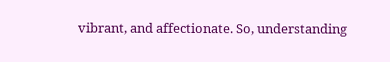vibrant, and affectionate. So, understanding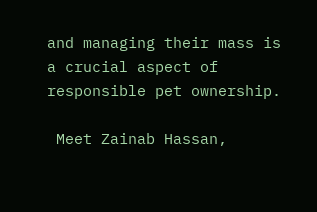and managing their mass is a crucial aspect of responsible pet ownership.

 Meet Zainab Hassan,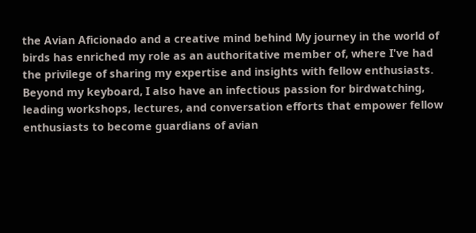the Avian Aficionado and a creative mind behind My journey in the world of birds has enriched my role as an authoritative member of, where I've had the privilege of sharing my expertise and insights with fellow enthusiasts. Beyond my keyboard, I also have an infectious passion for birdwatching, leading workshops, lectures, and conversation efforts that empower fellow enthusiasts to become guardians of avian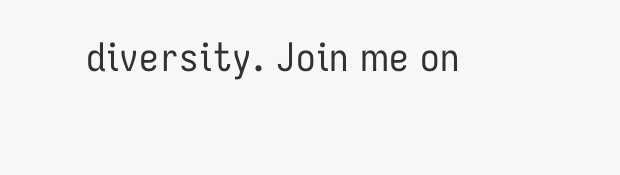diversity. Join me on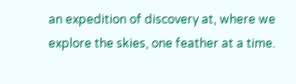an expedition of discovery at, where we explore the skies, one feather at a time.